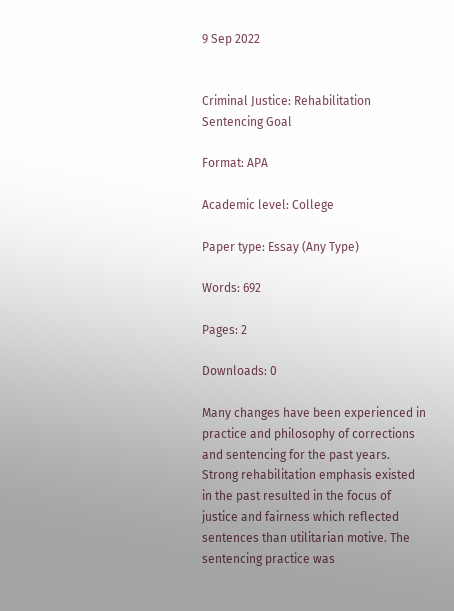9 Sep 2022


Criminal Justice: Rehabilitation Sentencing Goal

Format: APA

Academic level: College

Paper type: Essay (Any Type)

Words: 692

Pages: 2

Downloads: 0

Many changes have been experienced in practice and philosophy of corrections and sentencing for the past years. Strong rehabilitation emphasis existed in the past resulted in the focus of justice and fairness which reflected sentences than utilitarian motive. The sentencing practice was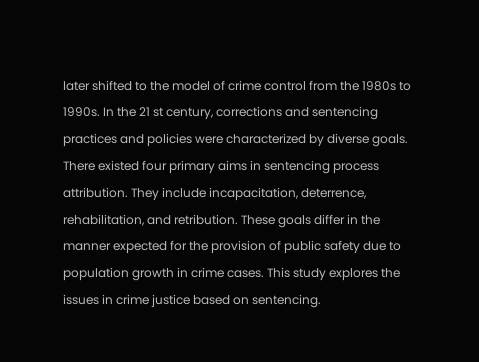later shifted to the model of crime control from the 1980s to 1990s. In the 21 st century, corrections and sentencing practices and policies were characterized by diverse goals. There existed four primary aims in sentencing process attribution. They include incapacitation, deterrence, rehabilitation, and retribution. These goals differ in the manner expected for the provision of public safety due to population growth in crime cases. This study explores the issues in crime justice based on sentencing.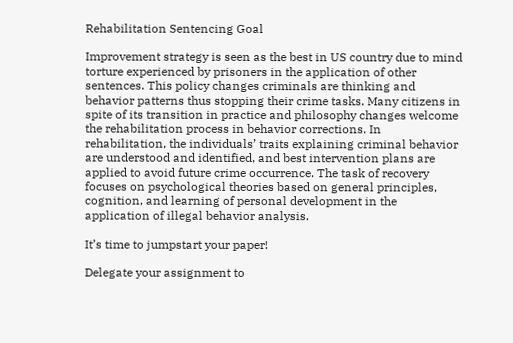Rehabilitation Sentencing Goal

Improvement strategy is seen as the best in US country due to mind torture experienced by prisoners in the application of other sentences. This policy changes criminals are thinking and behavior patterns thus stopping their crime tasks. Many citizens in spite of its transition in practice and philosophy changes welcome the rehabilitation process in behavior corrections. In rehabilitation, the individuals’ traits explaining criminal behavior are understood and identified, and best intervention plans are applied to avoid future crime occurrence. The task of recovery focuses on psychological theories based on general principles, cognition, and learning of personal development in the application of illegal behavior analysis.

It’s time to jumpstart your paper!

Delegate your assignment to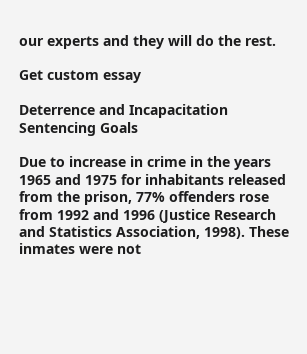our experts and they will do the rest.

Get custom essay

Deterrence and Incapacitation Sentencing Goals

Due to increase in crime in the years 1965 and 1975 for inhabitants released from the prison, 77% offenders rose from 1992 and 1996 (Justice Research and Statistics Association, 1998). These inmates were not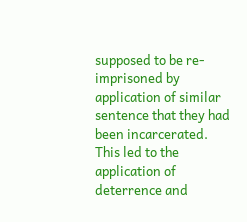supposed to be re-imprisoned by application of similar sentence that they had been incarcerated. This led to the application of deterrence and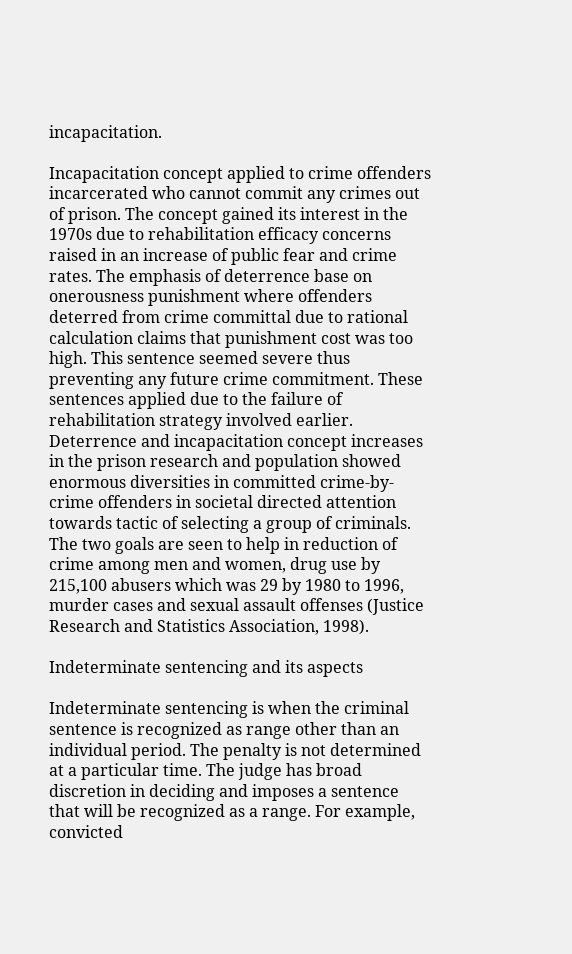incapacitation.

Incapacitation concept applied to crime offenders incarcerated who cannot commit any crimes out of prison. The concept gained its interest in the 1970s due to rehabilitation efficacy concerns raised in an increase of public fear and crime rates. The emphasis of deterrence base on onerousness punishment where offenders deterred from crime committal due to rational calculation claims that punishment cost was too high. This sentence seemed severe thus preventing any future crime commitment. These sentences applied due to the failure of rehabilitation strategy involved earlier. Deterrence and incapacitation concept increases in the prison research and population showed enormous diversities in committed crime-by-crime offenders in societal directed attention towards tactic of selecting a group of criminals. The two goals are seen to help in reduction of crime among men and women, drug use by 215,100 abusers which was 29 by 1980 to 1996, murder cases and sexual assault offenses (Justice Research and Statistics Association, 1998).

Indeterminate sentencing and its aspects

Indeterminate sentencing is when the criminal sentence is recognized as range other than an individual period. The penalty is not determined at a particular time. The judge has broad discretion in deciding and imposes a sentence that will be recognized as a range. For example, convicted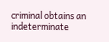criminal obtains an indeterminate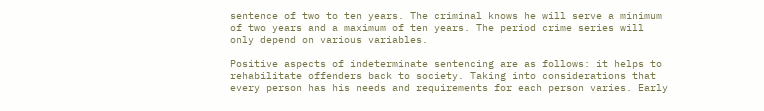sentence of two to ten years. The criminal knows he will serve a minimum of two years and a maximum of ten years. The period crime series will only depend on various variables.

Positive aspects of indeterminate sentencing are as follows: it helps to rehabilitate offenders back to society. Taking into considerations that every person has his needs and requirements for each person varies. Early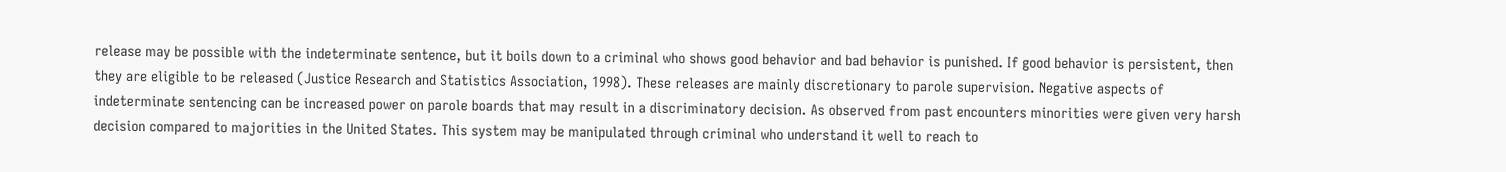release may be possible with the indeterminate sentence, but it boils down to a criminal who shows good behavior and bad behavior is punished. If good behavior is persistent, then they are eligible to be released (Justice Research and Statistics Association, 1998). These releases are mainly discretionary to parole supervision. Negative aspects of indeterminate sentencing can be increased power on parole boards that may result in a discriminatory decision. As observed from past encounters minorities were given very harsh decision compared to majorities in the United States. This system may be manipulated through criminal who understand it well to reach to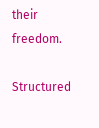their freedom.

Structured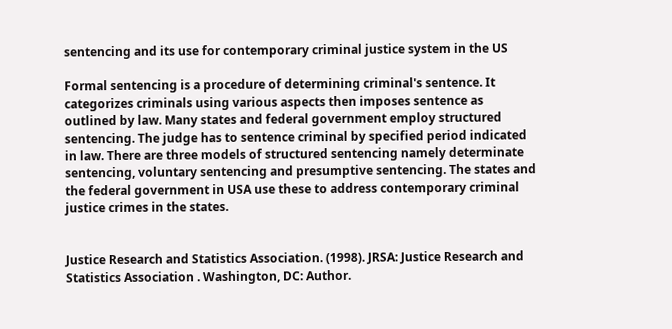sentencing and its use for contemporary criminal justice system in the US

Formal sentencing is a procedure of determining criminal's sentence. It categorizes criminals using various aspects then imposes sentence as outlined by law. Many states and federal government employ structured sentencing. The judge has to sentence criminal by specified period indicated in law. There are three models of structured sentencing namely determinate sentencing, voluntary sentencing and presumptive sentencing. The states and the federal government in USA use these to address contemporary criminal justice crimes in the states.


Justice Research and Statistics Association. (1998). JRSA: Justice Research and Statistics Association . Washington, DC: Author.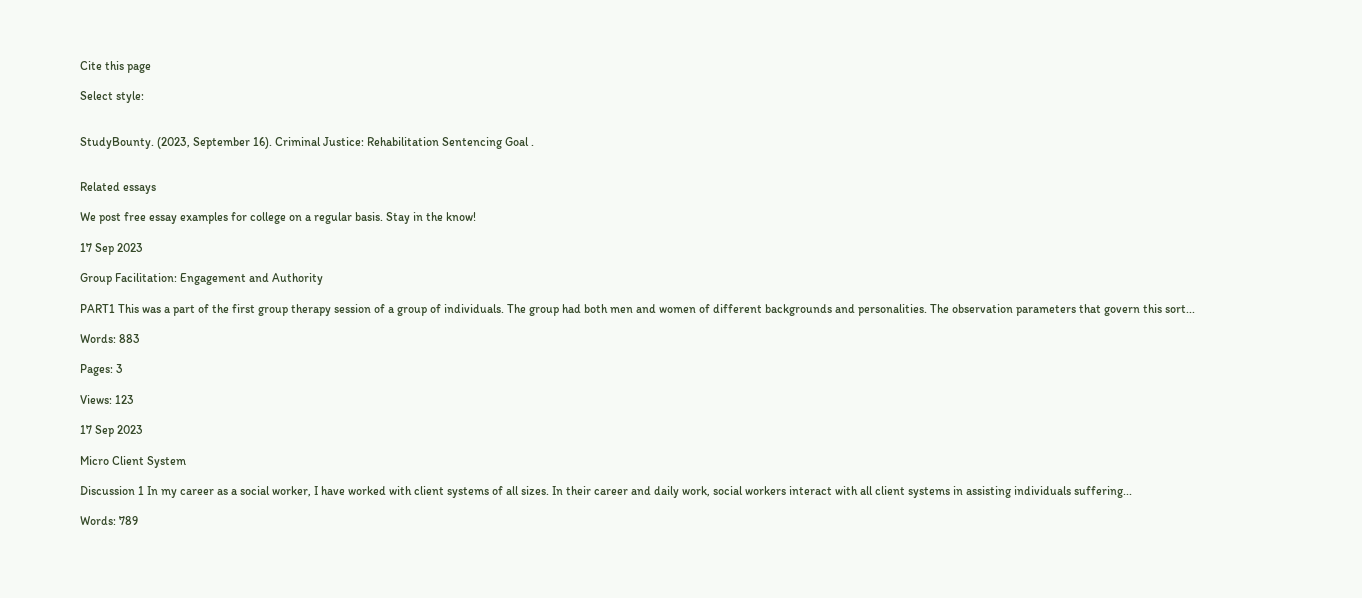Cite this page

Select style:


StudyBounty. (2023, September 16). Criminal Justice: Rehabilitation Sentencing Goal .


Related essays

We post free essay examples for college on a regular basis. Stay in the know!

17 Sep 2023

Group Facilitation: Engagement and Authority

PART1 This was a part of the first group therapy session of a group of individuals. The group had both men and women of different backgrounds and personalities. The observation parameters that govern this sort...

Words: 883

Pages: 3

Views: 123

17 Sep 2023

Micro Client System

Discussion 1 In my career as a social worker, I have worked with client systems of all sizes. In their career and daily work, social workers interact with all client systems in assisting individuals suffering...

Words: 789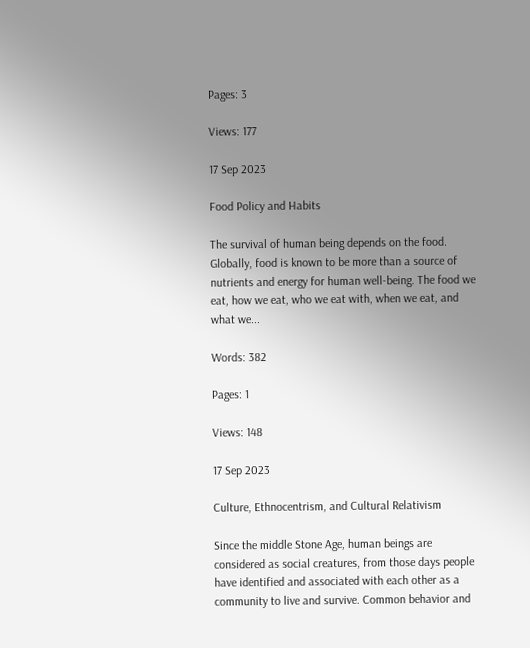Pages: 3

Views: 177

17 Sep 2023

Food Policy and Habits

The survival of human being depends on the food. Globally, food is known to be more than a source of nutrients and energy for human well-being. The food we eat, how we eat, who we eat with, when we eat, and what we...

Words: 382

Pages: 1

Views: 148

17 Sep 2023

Culture, Ethnocentrism, and Cultural Relativism

Since the middle Stone Age, human beings are considered as social creatures, from those days people have identified and associated with each other as a community to live and survive. Common behavior and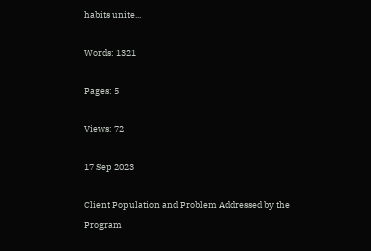habits unite...

Words: 1321

Pages: 5

Views: 72

17 Sep 2023

Client Population and Problem Addressed by the Program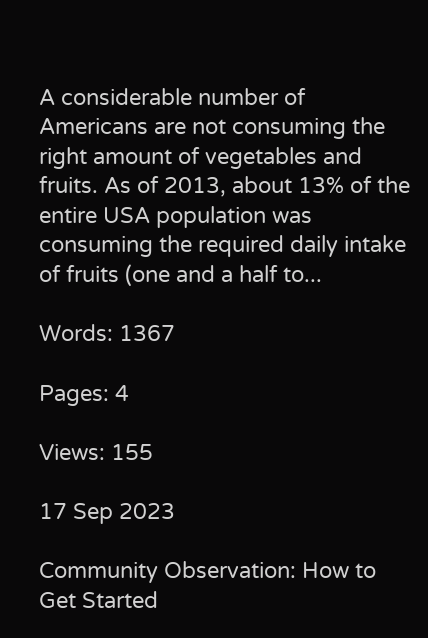A considerable number of Americans are not consuming the right amount of vegetables and fruits. As of 2013, about 13% of the entire USA population was consuming the required daily intake of fruits (one and a half to...

Words: 1367

Pages: 4

Views: 155

17 Sep 2023

Community Observation: How to Get Started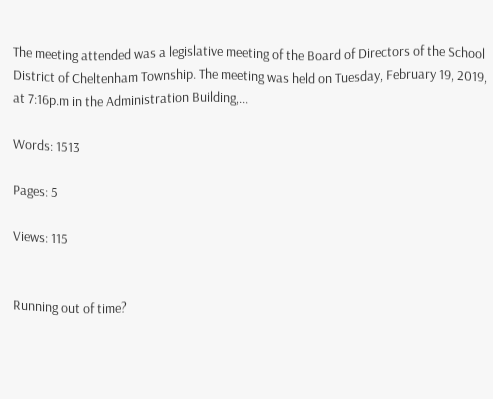The meeting attended was a legislative meeting of the Board of Directors of the School District of Cheltenham Township. The meeting was held on Tuesday, February 19, 2019, at 7:16p.m in the Administration Building,...

Words: 1513

Pages: 5

Views: 115


Running out of time?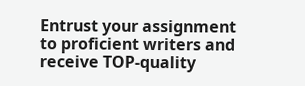Entrust your assignment to proficient writers and receive TOP-quality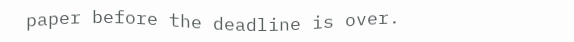paper before the deadline is over.